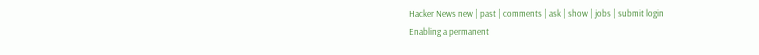Hacker News new | past | comments | ask | show | jobs | submit login
Enabling a permanent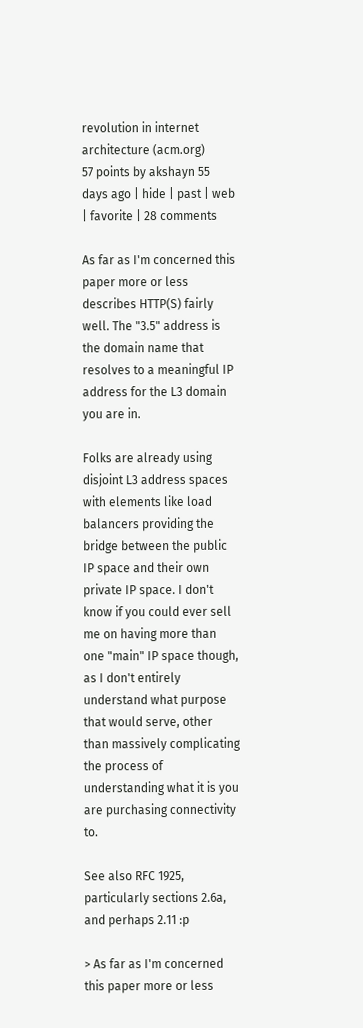revolution in internet architecture (acm.org)
57 points by akshayn 55 days ago | hide | past | web | favorite | 28 comments

As far as I'm concerned this paper more or less describes HTTP(S) fairly well. The "3.5" address is the domain name that resolves to a meaningful IP address for the L3 domain you are in.

Folks are already using disjoint L3 address spaces with elements like load balancers providing the bridge between the public IP space and their own private IP space. I don't know if you could ever sell me on having more than one "main" IP space though, as I don't entirely understand what purpose that would serve, other than massively complicating the process of understanding what it is you are purchasing connectivity to.

See also RFC 1925, particularly sections 2.6a, and perhaps 2.11 :p

> As far as I'm concerned this paper more or less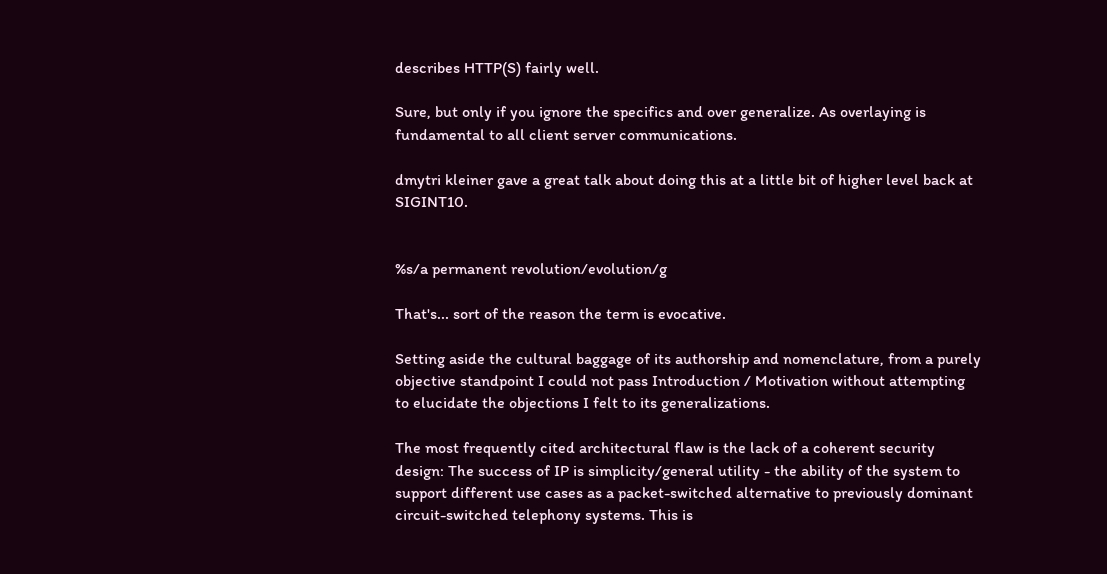describes HTTP(S) fairly well.

Sure, but only if you ignore the specifics and over generalize. As overlaying is fundamental to all client server communications.

dmytri kleiner gave a great talk about doing this at a little bit of higher level back at SIGINT10.


%s/a permanent revolution/evolution/g

That's... sort of the reason the term is evocative.

Setting aside the cultural baggage of its authorship and nomenclature, from a purely objective standpoint I could not pass Introduction / Motivation without attempting to elucidate the objections I felt to its generalizations.

The most frequently cited architectural flaw is the lack of a coherent security design: The success of IP is simplicity/general utility - the ability of the system to support different use cases as a packet-switched alternative to previously dominant circuit-switched telephony systems. This is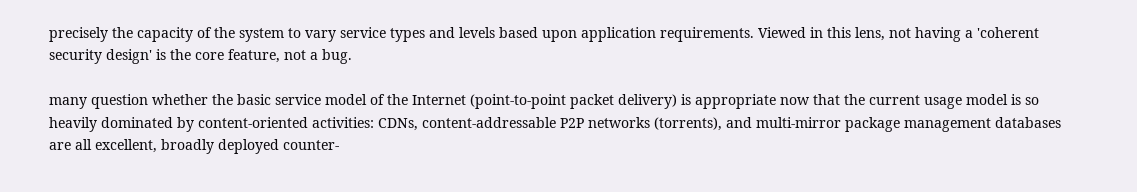precisely the capacity of the system to vary service types and levels based upon application requirements. Viewed in this lens, not having a 'coherent security design' is the core feature, not a bug.

many question whether the basic service model of the Internet (point-to-point packet delivery) is appropriate now that the current usage model is so heavily dominated by content-oriented activities: CDNs, content-addressable P2P networks (torrents), and multi-mirror package management databases are all excellent, broadly deployed counter-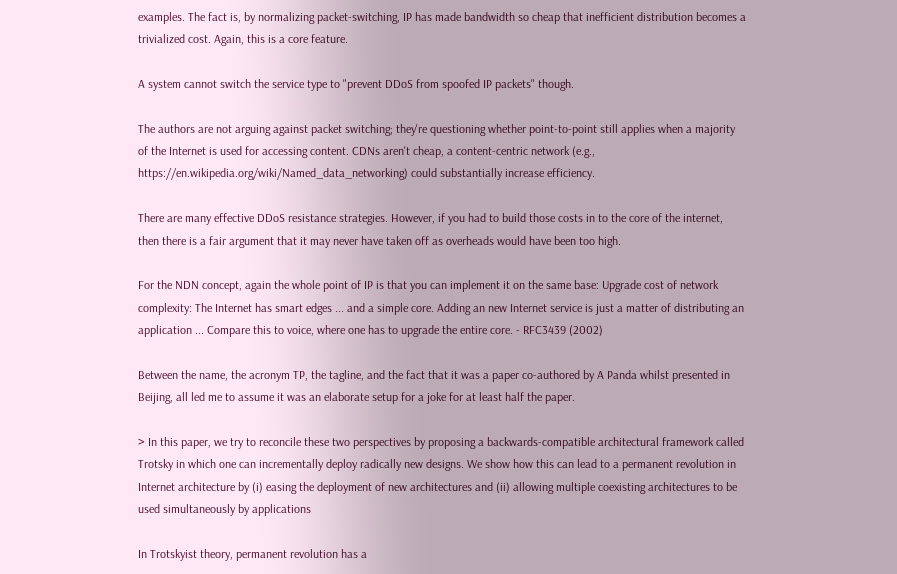examples. The fact is, by normalizing packet-switching, IP has made bandwidth so cheap that inefficient distribution becomes a trivialized cost. Again, this is a core feature.

A system cannot switch the service type to "prevent DDoS from spoofed IP packets" though.

The authors are not arguing against packet switching; they're questioning whether point-to-point still applies when a majority of the Internet is used for accessing content. CDNs aren't cheap, a content-centric network (e.g., https://en.wikipedia.org/wiki/Named_data_networking) could substantially increase efficiency.

There are many effective DDoS resistance strategies. However, if you had to build those costs in to the core of the internet, then there is a fair argument that it may never have taken off as overheads would have been too high.

For the NDN concept, again the whole point of IP is that you can implement it on the same base: Upgrade cost of network complexity: The Internet has smart edges ... and a simple core. Adding an new Internet service is just a matter of distributing an application ... Compare this to voice, where one has to upgrade the entire core. - RFC3439 (2002)

Between the name, the acronym TP, the tagline, and the fact that it was a paper co-authored by A Panda whilst presented in Beijing, all led me to assume it was an elaborate setup for a joke for at least half the paper.

> In this paper, we try to reconcile these two perspectives by proposing a backwards-compatible architectural framework called Trotsky in which one can incrementally deploy radically new designs. We show how this can lead to a permanent revolution in Internet architecture by (i) easing the deployment of new architectures and (ii) allowing multiple coexisting architectures to be used simultaneously by applications

In Trotskyist theory, permanent revolution has a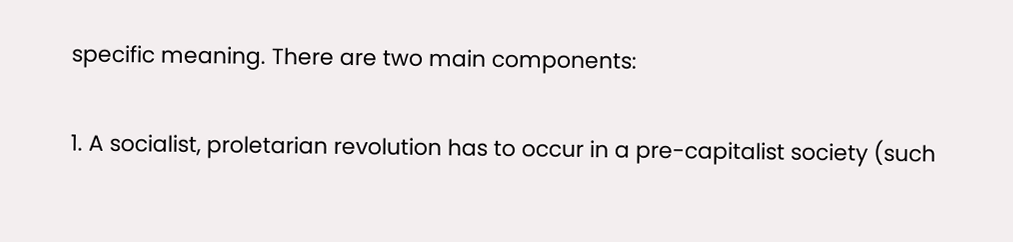specific meaning. There are two main components:

1. A socialist, proletarian revolution has to occur in a pre-capitalist society (such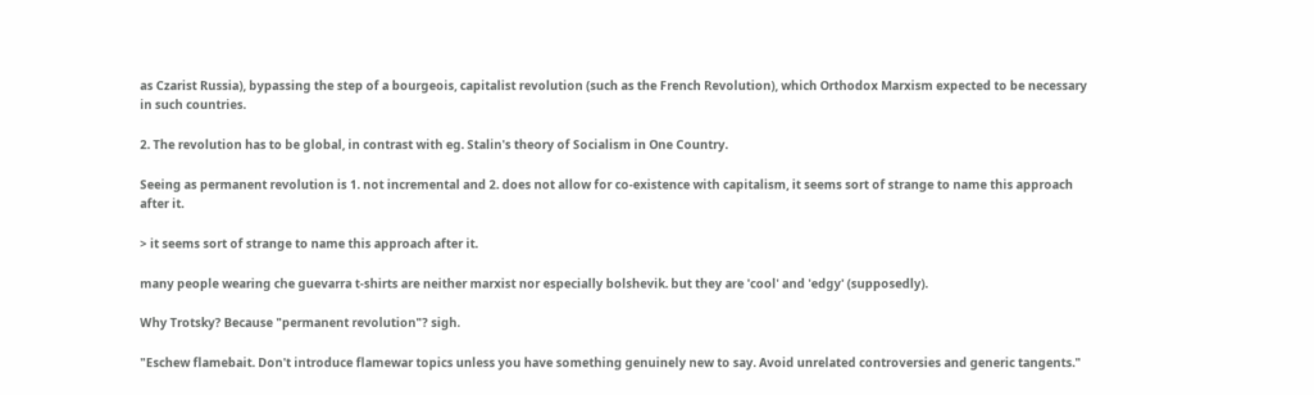as Czarist Russia), bypassing the step of a bourgeois, capitalist revolution (such as the French Revolution), which Orthodox Marxism expected to be necessary in such countries.

2. The revolution has to be global, in contrast with eg. Stalin's theory of Socialism in One Country.

Seeing as permanent revolution is 1. not incremental and 2. does not allow for co-existence with capitalism, it seems sort of strange to name this approach after it.

> it seems sort of strange to name this approach after it.

many people wearing che guevarra t-shirts are neither marxist nor especially bolshevik. but they are 'cool' and 'edgy' (supposedly).

Why Trotsky? Because "permanent revolution"? sigh.

"Eschew flamebait. Don't introduce flamewar topics unless you have something genuinely new to say. Avoid unrelated controversies and generic tangents."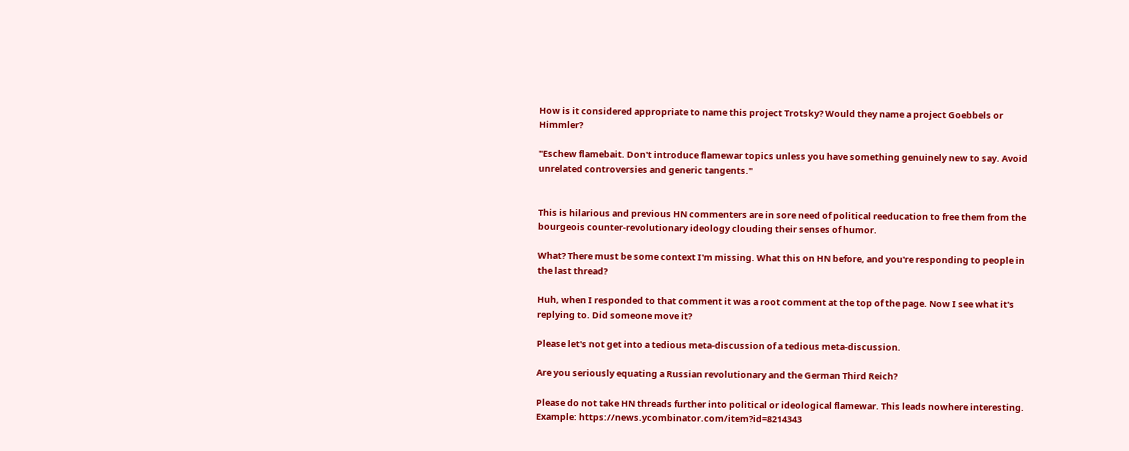How is it considered appropriate to name this project Trotsky? Would they name a project Goebbels or Himmler?

"Eschew flamebait. Don't introduce flamewar topics unless you have something genuinely new to say. Avoid unrelated controversies and generic tangents."


This is hilarious and previous HN commenters are in sore need of political reeducation to free them from the bourgeois counter-revolutionary ideology clouding their senses of humor.

What? There must be some context I'm missing. What this on HN before, and you're responding to people in the last thread?

Huh, when I responded to that comment it was a root comment at the top of the page. Now I see what it's replying to. Did someone move it?

Please let's not get into a tedious meta-discussion of a tedious meta-discussion.

Are you seriously equating a Russian revolutionary and the German Third Reich?

Please do not take HN threads further into political or ideological flamewar. This leads nowhere interesting. Example: https://news.ycombinator.com/item?id=8214343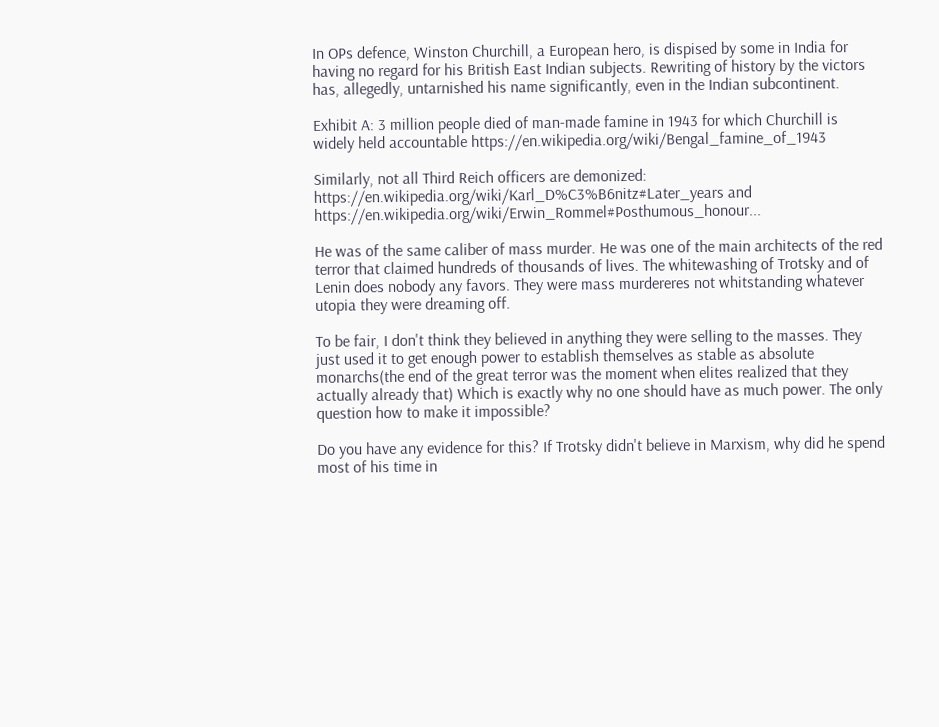In OPs defence, Winston Churchill, a European hero, is dispised by some in India for having no regard for his British East Indian subjects. Rewriting of history by the victors has, allegedly, untarnished his name significantly, even in the Indian subcontinent.

Exhibit A: 3 million people died of man-made famine in 1943 for which Churchill is widely held accountable https://en.wikipedia.org/wiki/Bengal_famine_of_1943

Similarly, not all Third Reich officers are demonized: https://en.wikipedia.org/wiki/Karl_D%C3%B6nitz#Later_years and https://en.wikipedia.org/wiki/Erwin_Rommel#Posthumous_honour...

He was of the same caliber of mass murder. He was one of the main architects of the red terror that claimed hundreds of thousands of lives. The whitewashing of Trotsky and of Lenin does nobody any favors. They were mass murdereres not whitstanding whatever utopia they were dreaming off.

To be fair, I don't think they believed in anything they were selling to the masses. They just used it to get enough power to establish themselves as stable as absolute monarchs(the end of the great terror was the moment when elites realized that they actually already that) Which is exactly why no one should have as much power. The only question how to make it impossible?

Do you have any evidence for this? If Trotsky didn't believe in Marxism, why did he spend most of his time in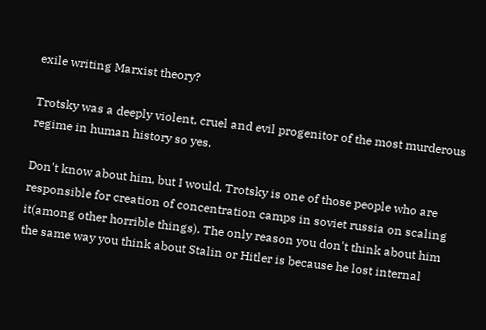exile writing Marxist theory?

Trotsky was a deeply violent, cruel and evil progenitor of the most murderous regime in human history so yes.

Don't know about him, but I would, Trotsky is one of those people who are responsible for creation of concentration camps in soviet russia on scaling it(among other horrible things). The only reason you don't think about him the same way you think about Stalin or Hitler is because he lost internal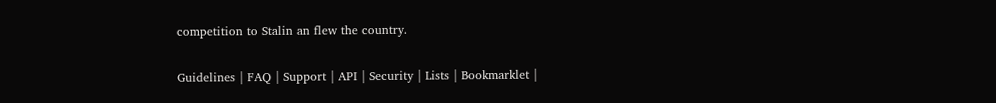competition to Stalin an flew the country.

Guidelines | FAQ | Support | API | Security | Lists | Bookmarklet |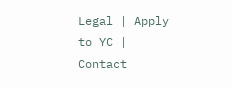Legal | Apply to YC | Contact